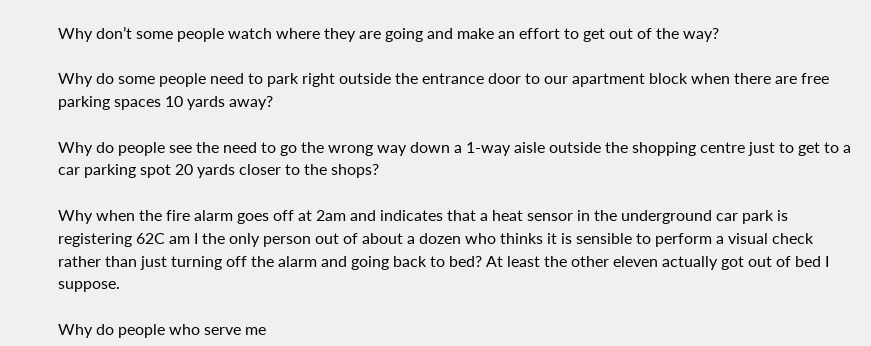Why don’t some people watch where they are going and make an effort to get out of the way?

Why do some people need to park right outside the entrance door to our apartment block when there are free parking spaces 10 yards away?

Why do people see the need to go the wrong way down a 1-way aisle outside the shopping centre just to get to a car parking spot 20 yards closer to the shops?

Why when the fire alarm goes off at 2am and indicates that a heat sensor in the underground car park is registering 62C am I the only person out of about a dozen who thinks it is sensible to perform a visual check rather than just turning off the alarm and going back to bed? At least the other eleven actually got out of bed I suppose.

Why do people who serve me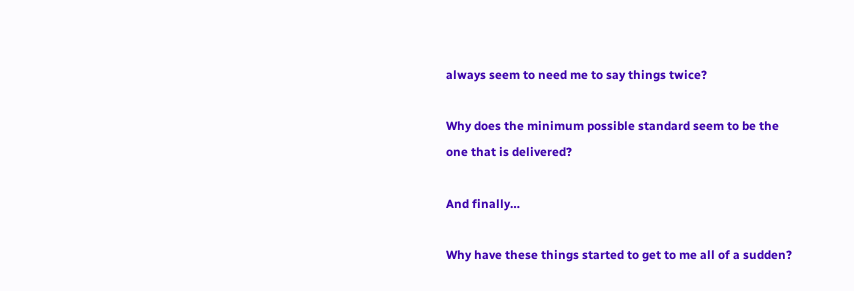always seem to need me to say things twice?

Why does the minimum possible standard seem to be the one that is delivered?

And finally…

Why have these things started to get to me all of a sudden?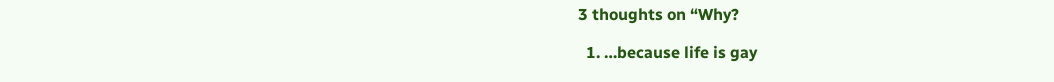3 thoughts on “Why?

  1. …because life is gay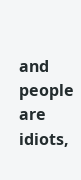and people are idiots,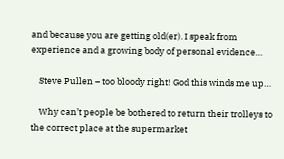and because you are getting old(er). I speak from experience and a growing body of personal evidence…

    Steve Pullen – too bloody right! God this winds me up…

    Why can’t people be bothered to return their trolleys to the correct place at the supermarket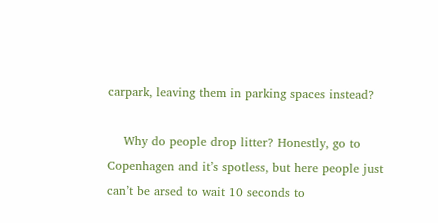carpark, leaving them in parking spaces instead?

    Why do people drop litter? Honestly, go to Copenhagen and it’s spotless, but here people just can’t be arsed to wait 10 seconds to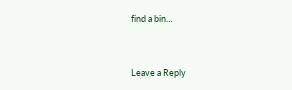find a bin…


Leave a Reply